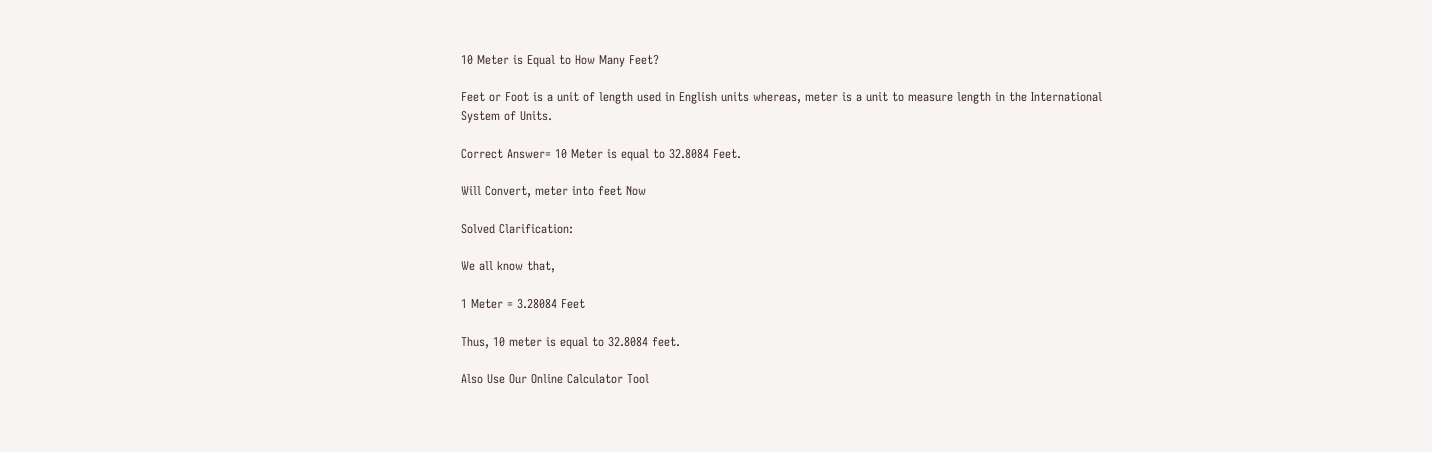10 Meter is Equal to How Many Feet?

Feet or Foot is a unit of length used in English units whereas, meter is a unit to measure length in the International System of Units.

Correct Answer= 10 Meter is equal to 32.8084 Feet.

Will Convert, meter into feet Now

Solved Clarification:

We all know that,

1 Meter = 3.28084 Feet

Thus, 10 meter is equal to 32.8084 feet.

Also Use Our Online Calculator Tool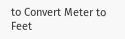to Convert Meter to Feet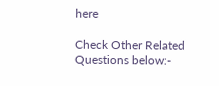here

Check Other Related Questions below:-